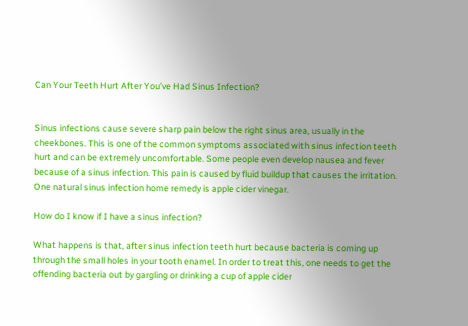Can Your Teeth Hurt After You’ve Had Sinus Infection?


Sinus infections cause severe sharp pain below the right sinus area, usually in the cheekbones. This is one of the common symptoms associated with sinus infection teeth hurt and can be extremely uncomfortable. Some people even develop nausea and fever because of a sinus infection. This pain is caused by fluid buildup that causes the irritation. One natural sinus infection home remedy is apple cider vinegar.

How do I know if I have a sinus infection?

What happens is that, after sinus infection teeth hurt because bacteria is coming up through the small holes in your tooth enamel. In order to treat this, one needs to get the offending bacteria out by gargling or drinking a cup of apple cider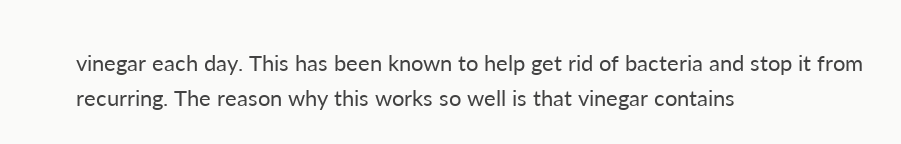vinegar each day. This has been known to help get rid of bacteria and stop it from recurring. The reason why this works so well is that vinegar contains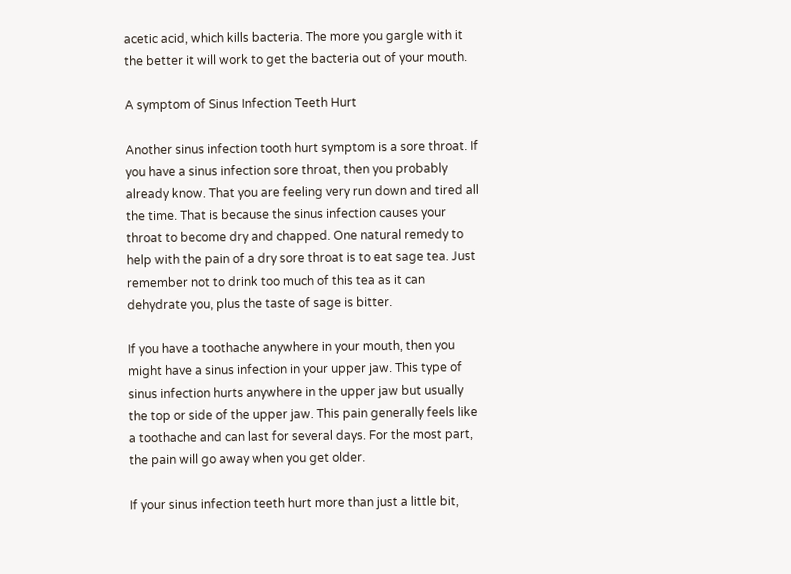acetic acid, which kills bacteria. The more you gargle with it the better it will work to get the bacteria out of your mouth.

A symptom of Sinus Infection Teeth Hurt

Another sinus infection tooth hurt symptom is a sore throat. If you have a sinus infection sore throat, then you probably already know. That you are feeling very run down and tired all the time. That is because the sinus infection causes your throat to become dry and chapped. One natural remedy to help with the pain of a dry sore throat is to eat sage tea. Just remember not to drink too much of this tea as it can dehydrate you, plus the taste of sage is bitter.

If you have a toothache anywhere in your mouth, then you might have a sinus infection in your upper jaw. This type of sinus infection hurts anywhere in the upper jaw but usually the top or side of the upper jaw. This pain generally feels like a toothache and can last for several days. For the most part, the pain will go away when you get older.

If your sinus infection teeth hurt more than just a little bit,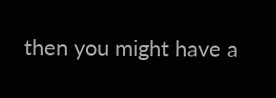then you might have a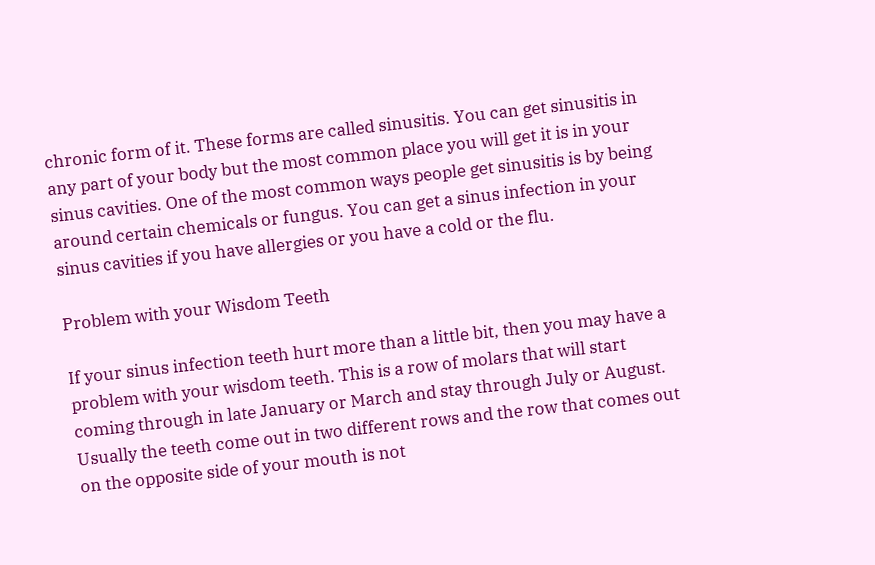chronic form of it. These forms are called sinusitis. You can get sinusitis in any part of your body but the most common place you will get it is in your sinus cavities. One of the most common ways people get sinusitis is by being around certain chemicals or fungus. You can get a sinus infection in your sinus cavities if you have allergies or you have a cold or the flu.

Problem with your Wisdom Teeth

If your sinus infection teeth hurt more than a little bit, then you may have a problem with your wisdom teeth. This is a row of molars that will start coming through in late January or March and stay through July or August. Usually the teeth come out in two different rows and the row that comes out on the opposite side of your mouth is not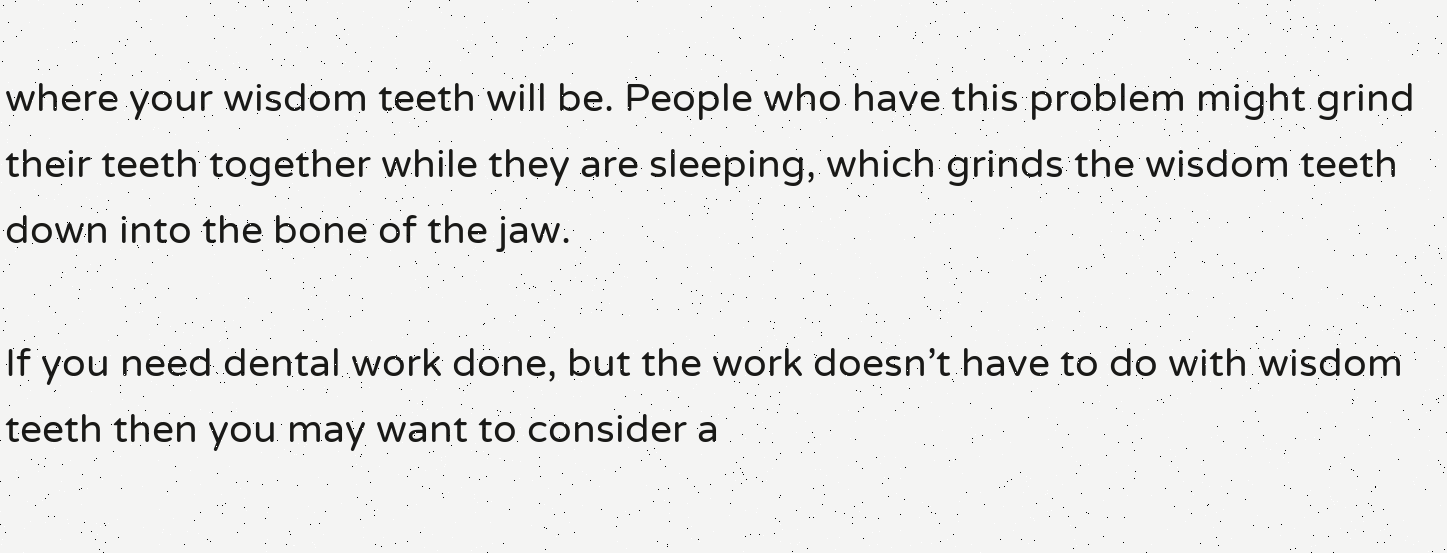where your wisdom teeth will be. People who have this problem might grind their teeth together while they are sleeping, which grinds the wisdom teeth down into the bone of the jaw.

If you need dental work done, but the work doesn’t have to do with wisdom teeth then you may want to consider a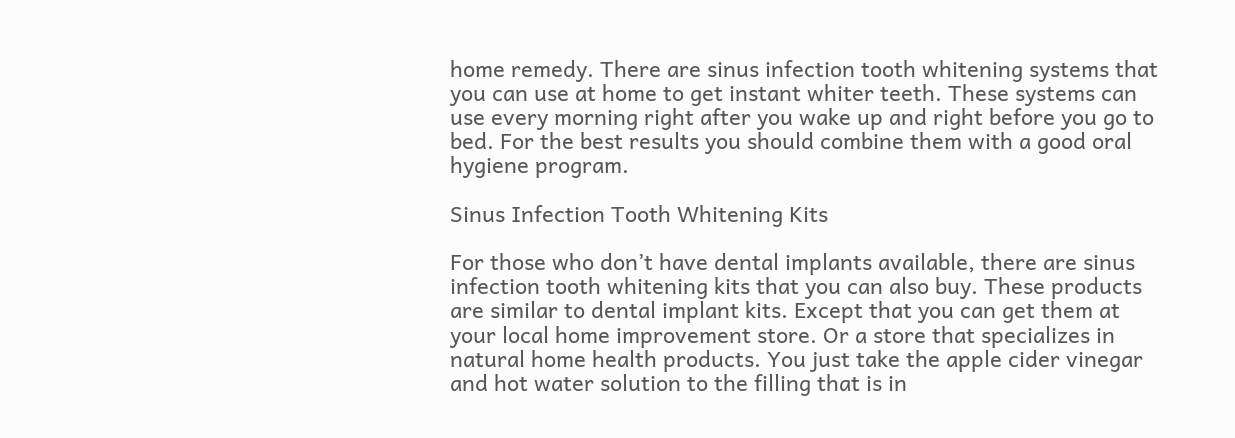home remedy. There are sinus infection tooth whitening systems that you can use at home to get instant whiter teeth. These systems can use every morning right after you wake up and right before you go to bed. For the best results you should combine them with a good oral hygiene program.

Sinus Infection Tooth Whitening Kits

For those who don’t have dental implants available, there are sinus infection tooth whitening kits that you can also buy. These products are similar to dental implant kits. Except that you can get them at your local home improvement store. Or a store that specializes in natural home health products. You just take the apple cider vinegar and hot water solution to the filling that is in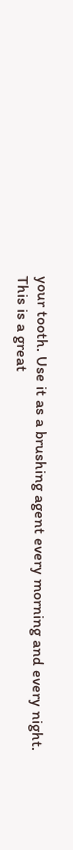your tooth. Use it as a brushing agent every morning and every night. This is a great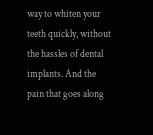way to whiten your teeth quickly, without the hassles of dental implants. And the pain that goes along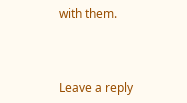with them.



Leave a reply